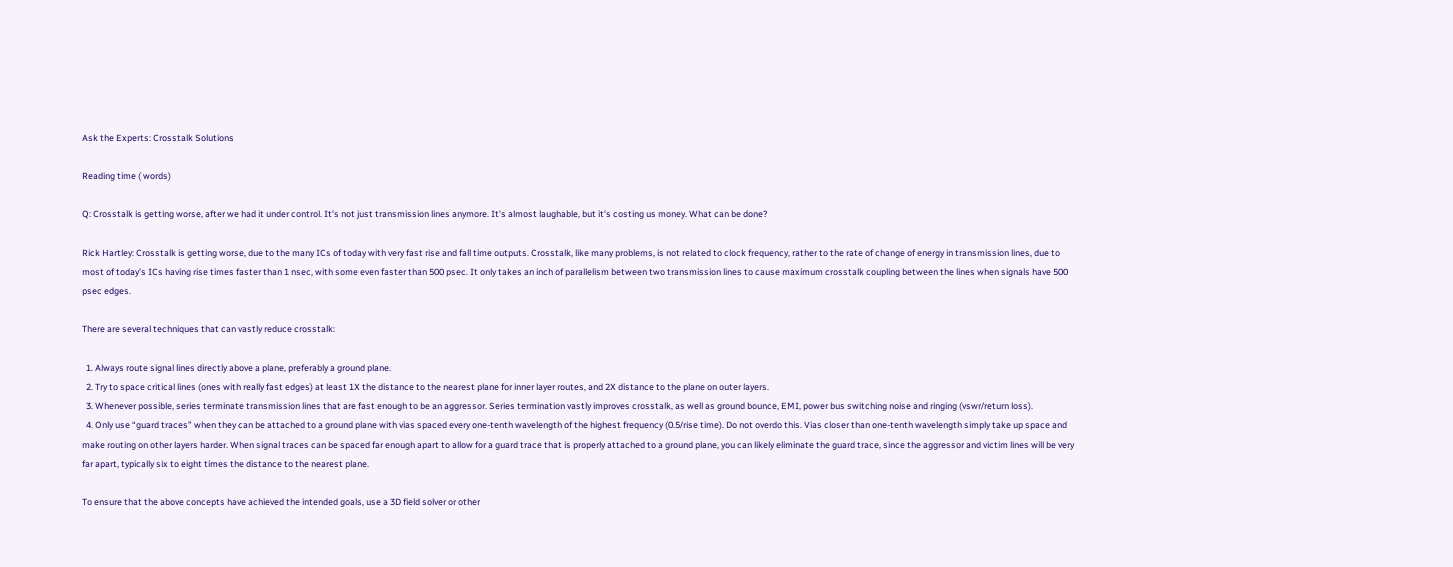Ask the Experts: Crosstalk Solutions

Reading time ( words)

Q: Crosstalk is getting worse, after we had it under control. It’s not just transmission lines anymore. It’s almost laughable, but it’s costing us money. What can be done?

Rick Hartley: Crosstalk is getting worse, due to the many ICs of today with very fast rise and fall time outputs. Crosstalk, like many problems, is not related to clock frequency, rather to the rate of change of energy in transmission lines, due to most of today’s ICs having rise times faster than 1 nsec, with some even faster than 500 psec. It only takes an inch of parallelism between two transmission lines to cause maximum crosstalk coupling between the lines when signals have 500 psec edges.

There are several techniques that can vastly reduce crosstalk:

  1. Always route signal lines directly above a plane, preferably a ground plane.
  2. Try to space critical lines (ones with really fast edges) at least 1X the distance to the nearest plane for inner layer routes, and 2X distance to the plane on outer layers.
  3. Whenever possible, series terminate transmission lines that are fast enough to be an aggressor. Series termination vastly improves crosstalk, as well as ground bounce, EMI, power bus switching noise and ringing (vswr/return loss).
  4. Only use “guard traces” when they can be attached to a ground plane with vias spaced every one-tenth wavelength of the highest frequency (0.5/rise time). Do not overdo this. Vias closer than one-tenth wavelength simply take up space and make routing on other layers harder. When signal traces can be spaced far enough apart to allow for a guard trace that is properly attached to a ground plane, you can likely eliminate the guard trace, since the aggressor and victim lines will be very far apart, typically six to eight times the distance to the nearest plane.

To ensure that the above concepts have achieved the intended goals, use a 3D field solver or other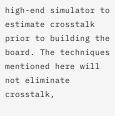high-end simulator to estimate crosstalk prior to building the board. The techniques mentioned here will not eliminate crosstalk,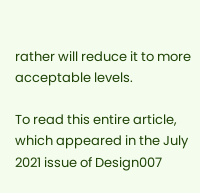rather will reduce it to more acceptable levels.

To read this entire article, which appeared in the July 2021 issue of Design007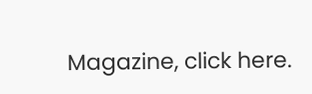Magazine, click here.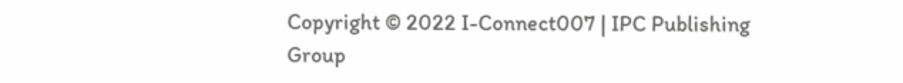Copyright © 2022 I-Connect007 | IPC Publishing Group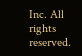Inc. All rights reserved.